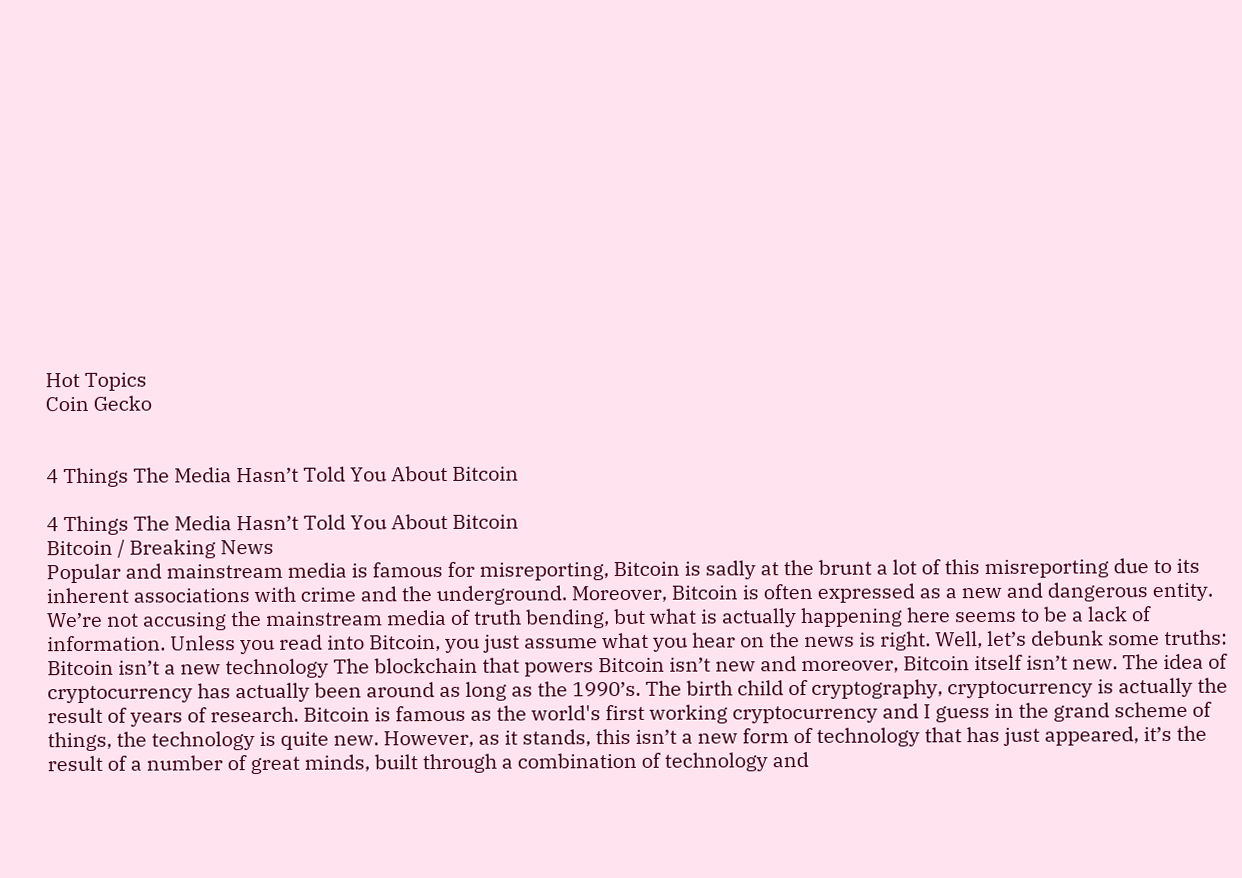Hot Topics
Coin Gecko


4 Things The Media Hasn’t Told You About Bitcoin

4 Things The Media Hasn’t Told You About Bitcoin
Bitcoin / Breaking News
Popular and mainstream media is famous for misreporting, Bitcoin is sadly at the brunt a lot of this misreporting due to its inherent associations with crime and the underground. Moreover, Bitcoin is often expressed as a new and dangerous entity. We’re not accusing the mainstream media of truth bending, but what is actually happening here seems to be a lack of information. Unless you read into Bitcoin, you just assume what you hear on the news is right. Well, let’s debunk some truths: Bitcoin isn’t a new technology The blockchain that powers Bitcoin isn’t new and moreover, Bitcoin itself isn’t new. The idea of cryptocurrency has actually been around as long as the 1990’s. The birth child of cryptography, cryptocurrency is actually the result of years of research. Bitcoin is famous as the world's first working cryptocurrency and I guess in the grand scheme of things, the technology is quite new. However, as it stands, this isn’t a new form of technology that has just appeared, it’s the result of a number of great minds, built through a combination of technology and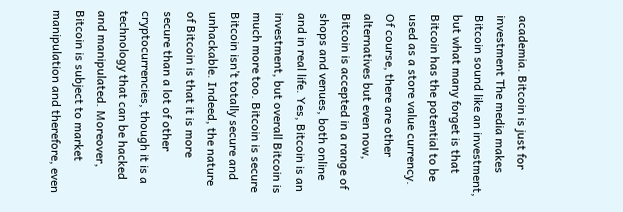academia. Bitcoin is just for investment The media makes Bitcoin sound like an investment, but what many forget is that Bitcoin has the potential to be used as a store value currency. Of course, there are other alternatives but even now, Bitcoin is accepted in a range of shops and venues, both online and in real life. Yes, Bitcoin is an investment, but overall Bitcoin is much more too. Bitcoin is secure Bitcoin isn’t totally secure and unhackable. Indeed, the nature of Bitcoin is that it is more secure than a lot of other cryptocurrencies, though it is a technology that can be hacked and manipulated. Moreover, Bitcoin is subject to market manipulation and therefore, even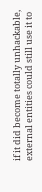if it did become totally unhackable, external entities could still use it to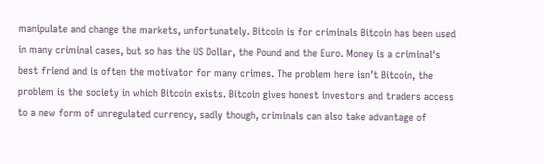manipulate and change the markets, unfortunately. Bitcoin is for criminals Bitcoin has been used in many criminal cases, but so has the US Dollar, the Pound and the Euro. Money is a criminal's best friend and is often the motivator for many crimes. The problem here isn’t Bitcoin, the problem is the society in which Bitcoin exists. Bitcoin gives honest investors and traders access to a new form of unregulated currency, sadly though, criminals can also take advantage of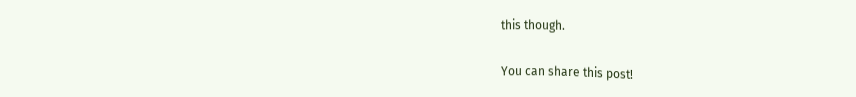this though.

You can share this post!